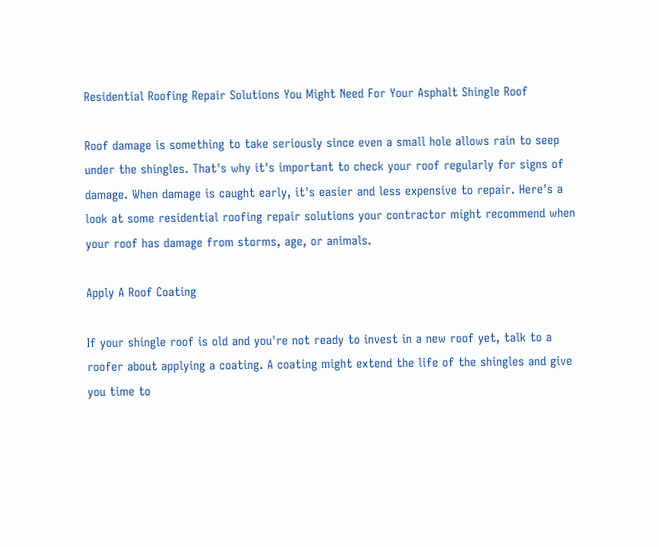Residential Roofing Repair Solutions You Might Need For Your Asphalt Shingle Roof

Roof damage is something to take seriously since even a small hole allows rain to seep under the shingles. That's why it's important to check your roof regularly for signs of damage. When damage is caught early, it's easier and less expensive to repair. Here's a look at some residential roofing repair solutions your contractor might recommend when your roof has damage from storms, age, or animals.

Apply A Roof Coating

If your shingle roof is old and you're not ready to invest in a new roof yet, talk to a roofer about applying a coating. A coating might extend the life of the shingles and give you time to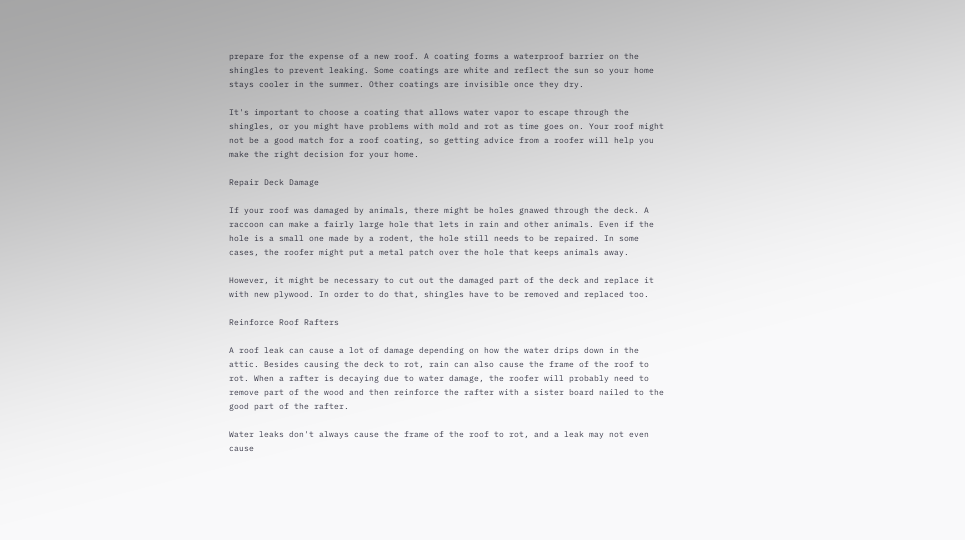prepare for the expense of a new roof. A coating forms a waterproof barrier on the shingles to prevent leaking. Some coatings are white and reflect the sun so your home stays cooler in the summer. Other coatings are invisible once they dry.

It's important to choose a coating that allows water vapor to escape through the shingles, or you might have problems with mold and rot as time goes on. Your roof might not be a good match for a roof coating, so getting advice from a roofer will help you make the right decision for your home.

Repair Deck Damage

If your roof was damaged by animals, there might be holes gnawed through the deck. A raccoon can make a fairly large hole that lets in rain and other animals. Even if the hole is a small one made by a rodent, the hole still needs to be repaired. In some cases, the roofer might put a metal patch over the hole that keeps animals away.

However, it might be necessary to cut out the damaged part of the deck and replace it with new plywood. In order to do that, shingles have to be removed and replaced too.

Reinforce Roof Rafters

A roof leak can cause a lot of damage depending on how the water drips down in the attic. Besides causing the deck to rot, rain can also cause the frame of the roof to rot. When a rafter is decaying due to water damage, the roofer will probably need to remove part of the wood and then reinforce the rafter with a sister board nailed to the good part of the rafter.

Water leaks don't always cause the frame of the roof to rot, and a leak may not even cause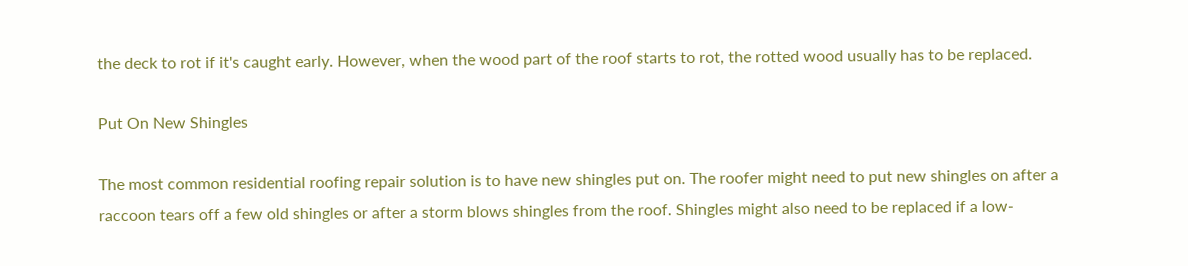the deck to rot if it's caught early. However, when the wood part of the roof starts to rot, the rotted wood usually has to be replaced.

Put On New Shingles

The most common residential roofing repair solution is to have new shingles put on. The roofer might need to put new shingles on after a raccoon tears off a few old shingles or after a storm blows shingles from the roof. Shingles might also need to be replaced if a low-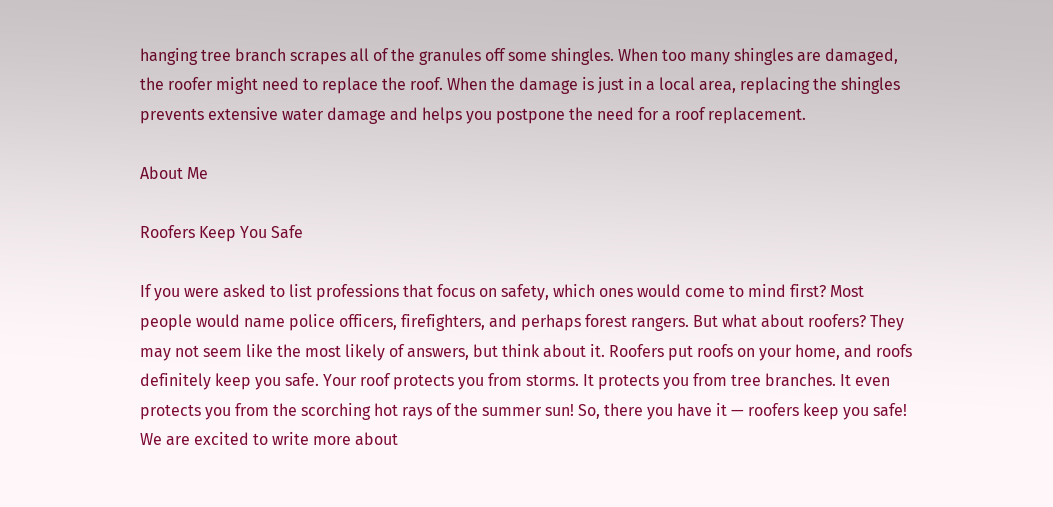hanging tree branch scrapes all of the granules off some shingles. When too many shingles are damaged, the roofer might need to replace the roof. When the damage is just in a local area, replacing the shingles prevents extensive water damage and helps you postpone the need for a roof replacement.

About Me

Roofers Keep You Safe

If you were asked to list professions that focus on safety, which ones would come to mind first? Most people would name police officers, firefighters, and perhaps forest rangers. But what about roofers? They may not seem like the most likely of answers, but think about it. Roofers put roofs on your home, and roofs definitely keep you safe. Your roof protects you from storms. It protects you from tree branches. It even protects you from the scorching hot rays of the summer sun! So, there you have it — roofers keep you safe! We are excited to write more about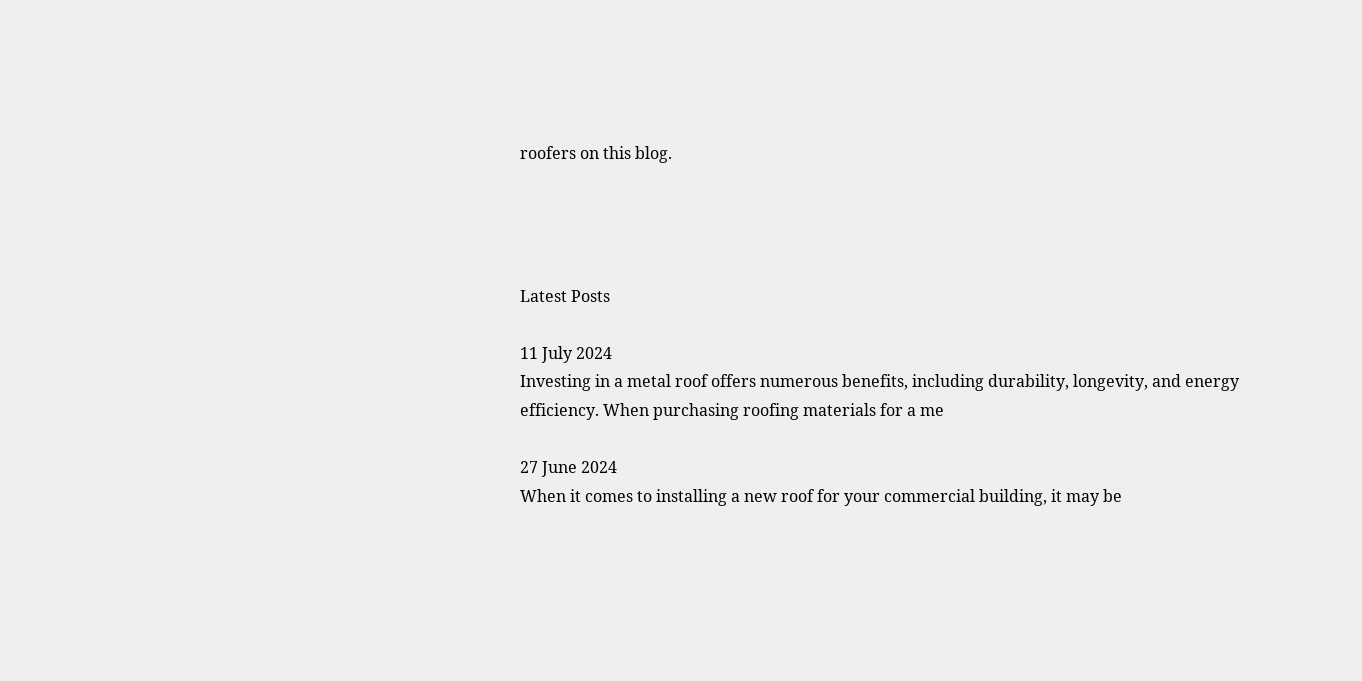roofers on this blog.




Latest Posts

11 July 2024
Investing in a metal roof offers numerous benefits, including durability, longevity, and energy efficiency. When purchasing roofing materials for a me

27 June 2024
When it comes to installing a new roof for your commercial building, it may be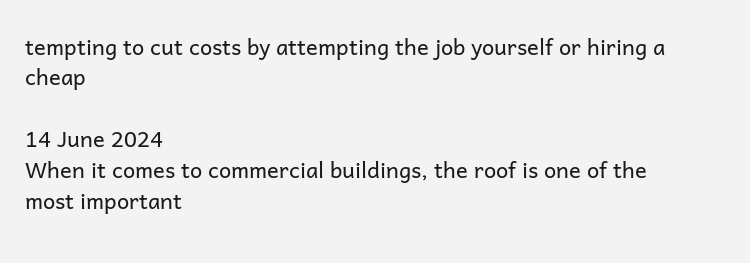tempting to cut costs by attempting the job yourself or hiring a cheap

14 June 2024
When it comes to commercial buildings, the roof is one of the most important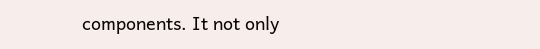components. It not only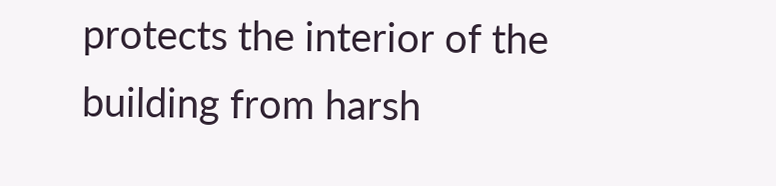protects the interior of the building from harsh